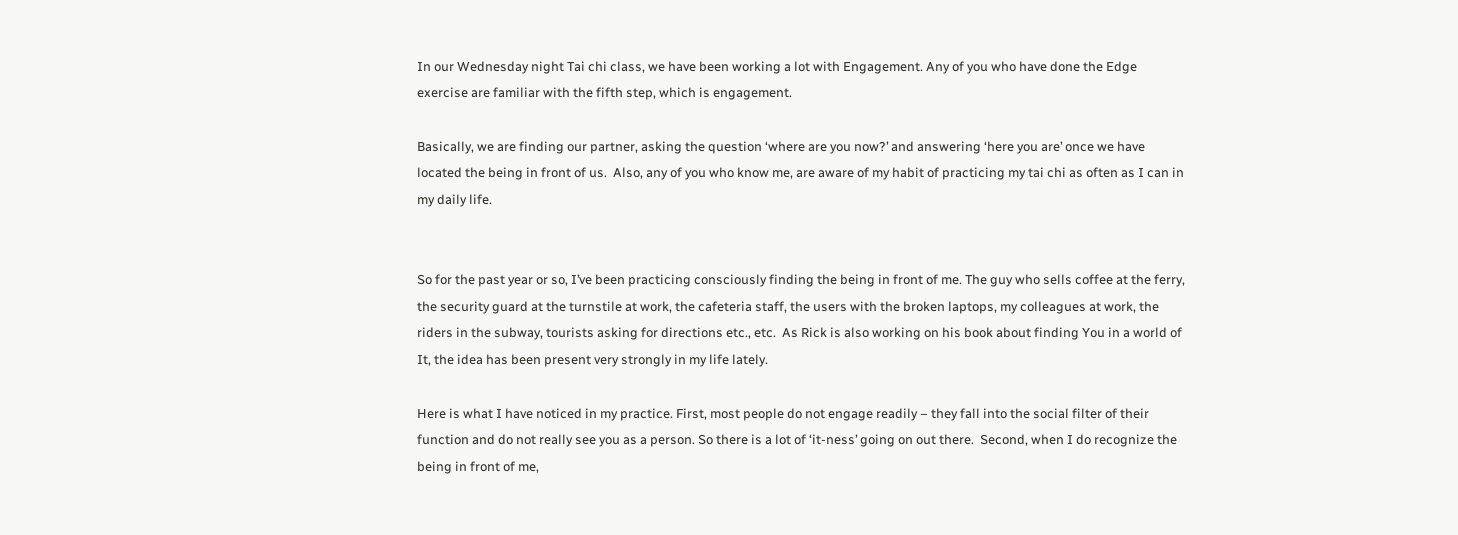In our Wednesday night Tai chi class, we have been working a lot with Engagement. Any of you who have done the Edge exercise are familiar with the fifth step, which is engagement.

Basically, we are finding our partner, asking the question ‘where are you now?’ and answering ‘here you are’ once we have located the being in front of us.  Also, any of you who know me, are aware of my habit of practicing my tai chi as often as I can in my daily life.


So for the past year or so, I’ve been practicing consciously finding the being in front of me. The guy who sells coffee at the ferry, the security guard at the turnstile at work, the cafeteria staff, the users with the broken laptops, my colleagues at work, the riders in the subway, tourists asking for directions etc., etc.  As Rick is also working on his book about finding You in a world of It, the idea has been present very strongly in my life lately.

Here is what I have noticed in my practice. First, most people do not engage readily – they fall into the social filter of their function and do not really see you as a person. So there is a lot of ‘it-ness’ going on out there.  Second, when I do recognize the being in front of me,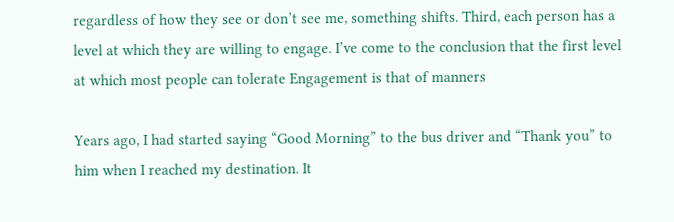regardless of how they see or don’t see me, something shifts. Third, each person has a level at which they are willing to engage. I’ve come to the conclusion that the first level at which most people can tolerate Engagement is that of manners

Years ago, I had started saying “Good Morning” to the bus driver and “Thank you” to him when I reached my destination. It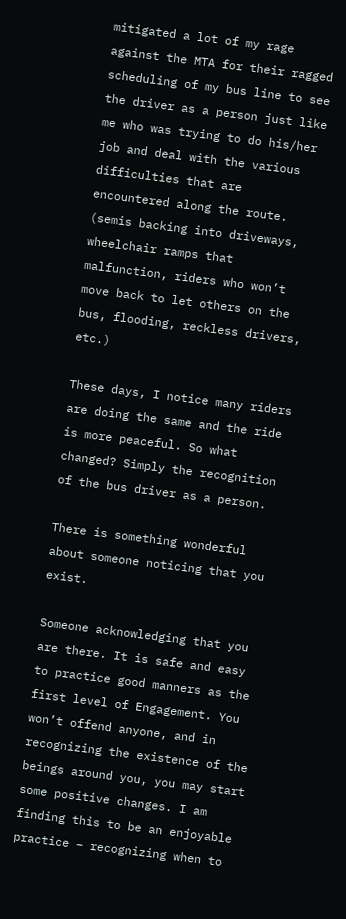mitigated a lot of my rage against the MTA for their ragged scheduling of my bus line to see the driver as a person just like me who was trying to do his/her job and deal with the various difficulties that are encountered along the route. (semis backing into driveways, wheelchair ramps that malfunction, riders who won’t move back to let others on the bus, flooding, reckless drivers, etc.)

These days, I notice many riders are doing the same and the ride is more peaceful. So what changed? Simply the recognition of the bus driver as a person.

There is something wonderful about someone noticing that you exist.

Someone acknowledging that you are there. It is safe and easy to practice good manners as the first level of Engagement. You won’t offend anyone, and in recognizing the existence of the beings around you, you may start some positive changes. I am finding this to be an enjoyable practice – recognizing when to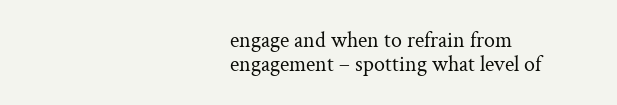engage and when to refrain from engagement – spotting what level of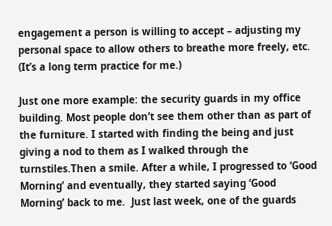engagement a person is willing to accept – adjusting my personal space to allow others to breathe more freely, etc. (It’s a long term practice for me.)

Just one more example: the security guards in my office building. Most people don’t see them other than as part of the furniture. I started with finding the being and just giving a nod to them as I walked through the turnstiles.Then a smile. After a while, I progressed to ‘Good Morning’ and eventually, they started saying ‘Good Morning’ back to me.  Just last week, one of the guards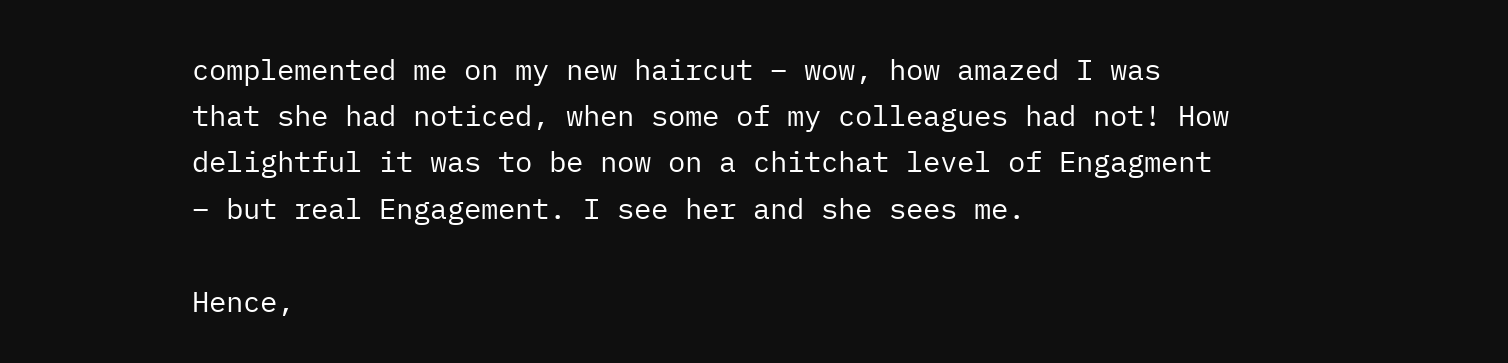complemented me on my new haircut – wow, how amazed I was that she had noticed, when some of my colleagues had not! How delightful it was to be now on a chitchat level of Engagment – but real Engagement. I see her and she sees me.

Hence,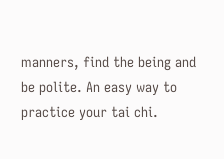manners, find the being and be polite. An easy way to practice your tai chi.